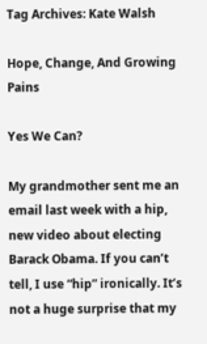Tag Archives: Kate Walsh

Hope, Change, And Growing Pains

Yes We Can?

My grandmother sent me an email last week with a hip, new video about electing Barack Obama. If you can’t tell, I use “hip” ironically. It’s not a huge surprise that my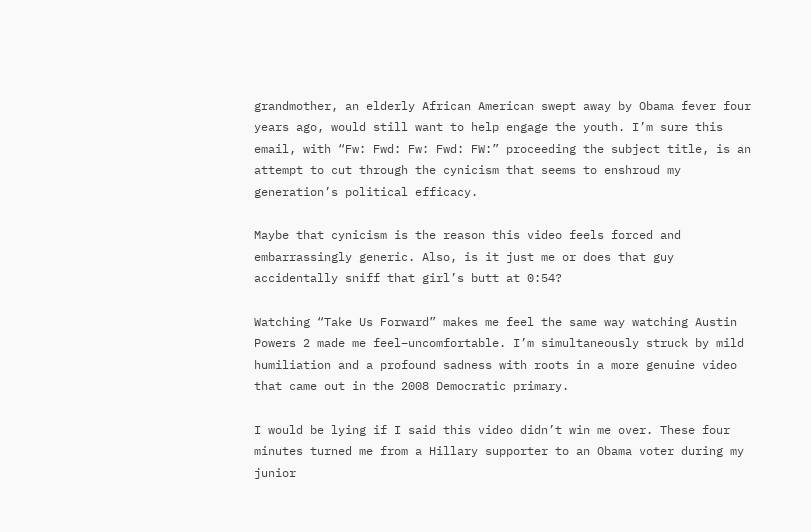grandmother, an elderly African American swept away by Obama fever four years ago, would still want to help engage the youth. I’m sure this email, with “Fw: Fwd: Fw: Fwd: FW:” proceeding the subject title, is an attempt to cut through the cynicism that seems to enshroud my generation’s political efficacy.

Maybe that cynicism is the reason this video feels forced and embarrassingly generic. Also, is it just me or does that guy accidentally sniff that girl’s butt at 0:54?

Watching “Take Us Forward” makes me feel the same way watching Austin Powers 2 made me feel–uncomfortable. I’m simultaneously struck by mild humiliation and a profound sadness with roots in a more genuine video that came out in the 2008 Democratic primary.

I would be lying if I said this video didn’t win me over. These four minutes turned me from a Hillary supporter to an Obama voter during my junior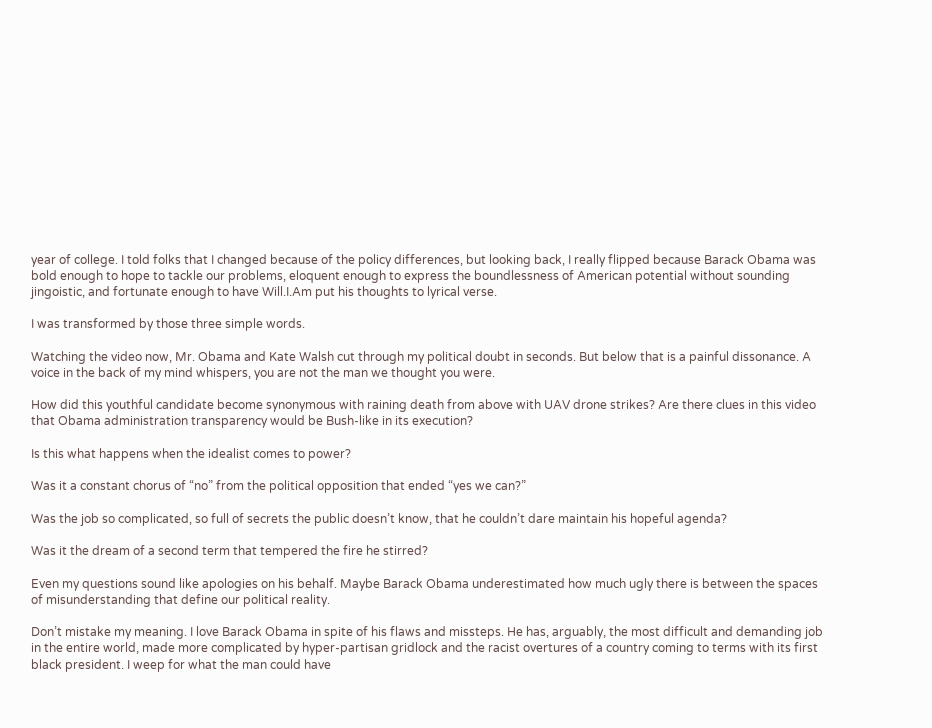year of college. I told folks that I changed because of the policy differences, but looking back, I really flipped because Barack Obama was bold enough to hope to tackle our problems, eloquent enough to express the boundlessness of American potential without sounding jingoistic, and fortunate enough to have Will.I.Am put his thoughts to lyrical verse.

I was transformed by those three simple words.

Watching the video now, Mr. Obama and Kate Walsh cut through my political doubt in seconds. But below that is a painful dissonance. A voice in the back of my mind whispers, you are not the man we thought you were.

How did this youthful candidate become synonymous with raining death from above with UAV drone strikes? Are there clues in this video that Obama administration transparency would be Bush-like in its execution?

Is this what happens when the idealist comes to power?

Was it a constant chorus of “no” from the political opposition that ended “yes we can?”

Was the job so complicated, so full of secrets the public doesn’t know, that he couldn’t dare maintain his hopeful agenda?

Was it the dream of a second term that tempered the fire he stirred?

Even my questions sound like apologies on his behalf. Maybe Barack Obama underestimated how much ugly there is between the spaces of misunderstanding that define our political reality.

Don’t mistake my meaning. I love Barack Obama in spite of his flaws and missteps. He has, arguably, the most difficult and demanding job in the entire world, made more complicated by hyper-partisan gridlock and the racist overtures of a country coming to terms with its first black president. I weep for what the man could have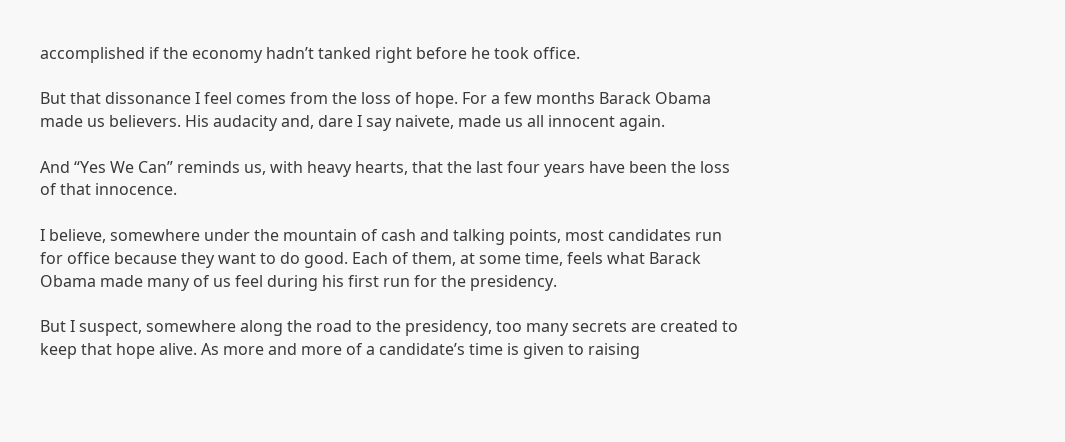accomplished if the economy hadn’t tanked right before he took office.

But that dissonance I feel comes from the loss of hope. For a few months Barack Obama made us believers. His audacity and, dare I say naivete, made us all innocent again.

And “Yes We Can” reminds us, with heavy hearts, that the last four years have been the loss of that innocence.

I believe, somewhere under the mountain of cash and talking points, most candidates run for office because they want to do good. Each of them, at some time, feels what Barack Obama made many of us feel during his first run for the presidency.

But I suspect, somewhere along the road to the presidency, too many secrets are created to keep that hope alive. As more and more of a candidate’s time is given to raising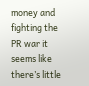money and fighting the PR war it seems like there’s little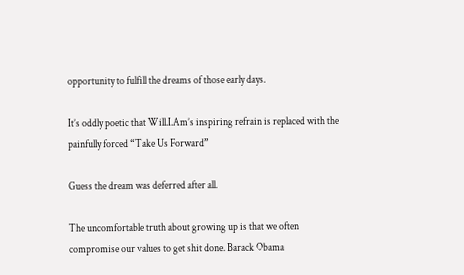opportunity to fulfill the dreams of those early days.

It’s oddly poetic that Will.I.Am’s inspiring refrain is replaced with the painfully forced “Take Us Forward”

Guess the dream was deferred after all.

The uncomfortable truth about growing up is that we often compromise our values to get shit done. Barack Obama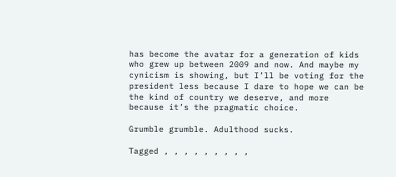has become the avatar for a generation of kids who grew up between 2009 and now. And maybe my cynicism is showing, but I’ll be voting for the president less because I dare to hope we can be the kind of country we deserve, and more because it’s the pragmatic choice.

Grumble grumble. Adulthood sucks.

Tagged , , , , , , , , ,